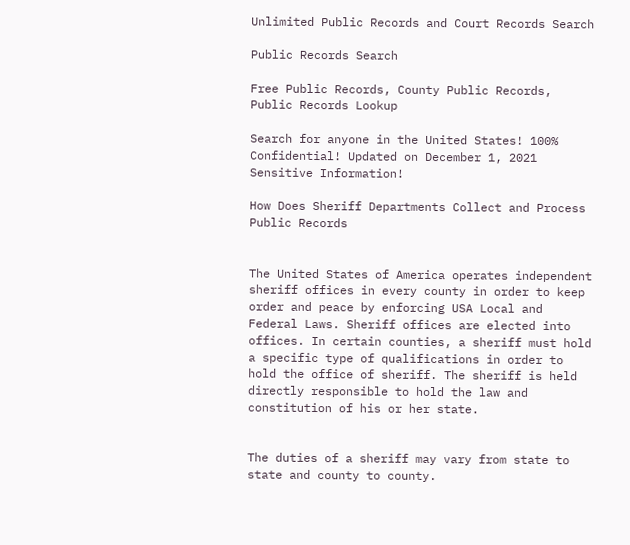Unlimited Public Records and Court Records Search

Public Records Search

Free Public Records, County Public Records, Public Records Lookup

Search for anyone in the United States! 100% Confidential! Updated on December 1, 2021
Sensitive Information!

How Does Sheriff Departments Collect and Process Public Records


The United States of America operates independent sheriff offices in every county in order to keep order and peace by enforcing USA Local and Federal Laws. Sheriff offices are elected into offices. In certain counties, a sheriff must hold a specific type of qualifications in order to hold the office of sheriff. The sheriff is held directly responsible to hold the law and constitution of his or her state.


The duties of a sheriff may vary from state to state and county to county.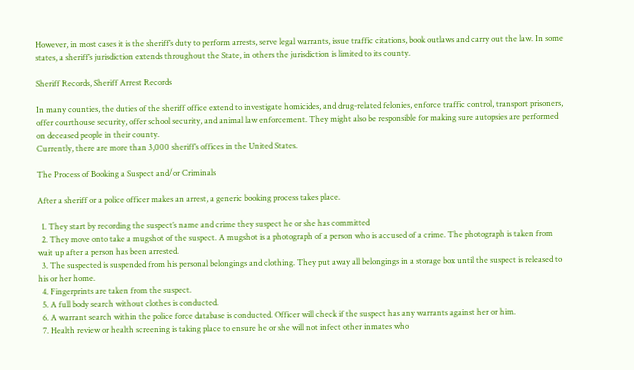However, in most cases it is the sheriff’s duty to perform arrests, serve legal warrants, issue traffic citations, book outlaws and carry out the law. In some states, a sheriff’s jurisdiction extends throughout the State, in others the jurisdiction is limited to its county.

Sheriff Records, Sheriff Arrest Records

In many counties, the duties of the sheriff office extend to investigate homicides, and drug-related felonies, enforce traffic control, transport prisoners, offer courthouse security, offer school security, and animal law enforcement. They might also be responsible for making sure autopsies are performed on deceased people in their county.
Currently, there are more than 3,000 sheriff’s offices in the United States.

The Process of Booking a Suspect and/or Criminals

After a sheriff or a police officer makes an arrest, a generic booking process takes place.

  1. They start by recording the suspect’s name and crime they suspect he or she has committed
  2. They move onto take a mugshot of the suspect. A mugshot is a photograph of a person who is accused of a crime. The photograph is taken from wait up after a person has been arrested.
  3. The suspected is suspended from his personal belongings and clothing. They put away all belongings in a storage box until the suspect is released to his or her home.
  4. Fingerprints are taken from the suspect.
  5. A full body search without clothes is conducted.
  6. A warrant search within the police force database is conducted. Officer will check if the suspect has any warrants against her or him.
  7. Health review or health screening is taking place to ensure he or she will not infect other inmates who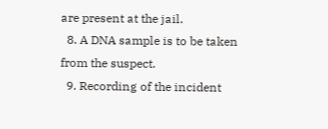are present at the jail.
  8. A DNA sample is to be taken from the suspect.
  9. Recording of the incident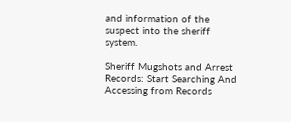and information of the suspect into the sheriff system.

Sheriff Mugshots and Arrest Records: Start Searching And Accessing from Records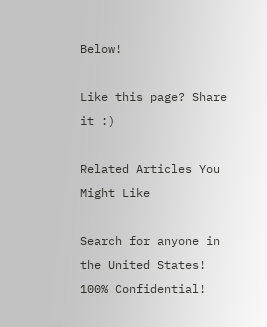Below!

Like this page? Share it :)

Related Articles You Might Like

Search for anyone in the United States! 100% Confidential!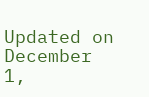Updated on December 1,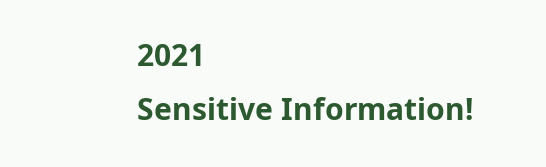2021
Sensitive Information!